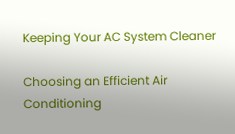Keeping Your AC System Cleaner

Choosing an Efficient Air Conditioning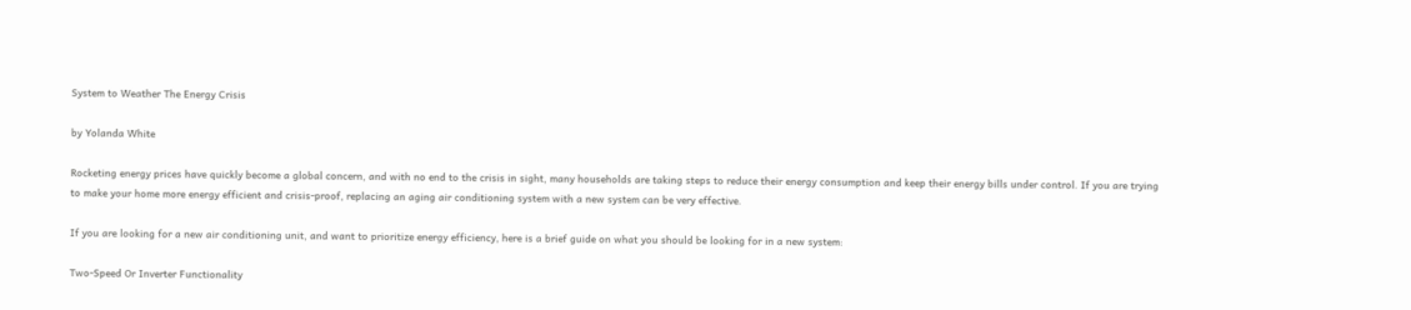System to Weather The Energy Crisis

by Yolanda White

Rocketing energy prices have quickly become a global concern, and with no end to the crisis in sight, many households are taking steps to reduce their energy consumption and keep their energy bills under control. If you are trying to make your home more energy efficient and crisis-proof, replacing an aging air conditioning system with a new system can be very effective.

If you are looking for a new air conditioning unit, and want to prioritize energy efficiency, here is a brief guide on what you should be looking for in a new system:

Two-Speed Or Inverter Functionality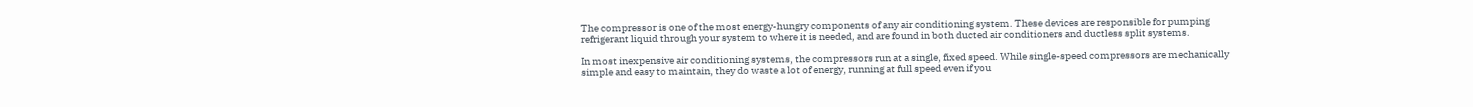The compressor is one of the most energy-hungry components of any air conditioning system. These devices are responsible for pumping refrigerant liquid through your system to where it is needed, and are found in both ducted air conditioners and ductless split systems.

In most inexpensive air conditioning systems, the compressors run at a single, fixed speed. While single-speed compressors are mechanically simple and easy to maintain, they do waste a lot of energy, running at full speed even if you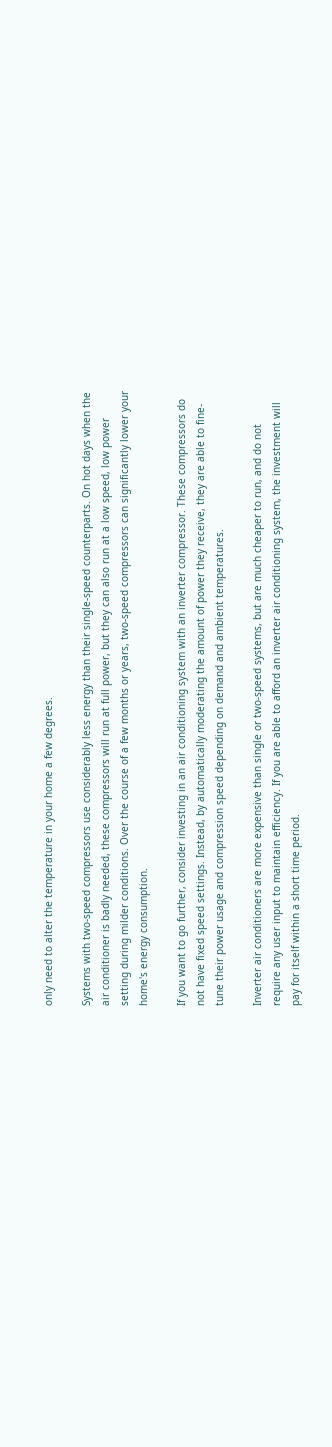only need to alter the temperature in your home a few degrees.

Systems with two-speed compressors use considerably less energy than their single-speed counterparts. On hot days when the air conditioner is badly needed, these compressors will run at full power, but they can also run at a low speed, low power setting during milder conditions. Over the course of a few months or years, two-speed compressors can significantly lower your home's energy consumption.

If you want to go further, consider investing in an air conditioning system with an inverter compressor. These compressors do not have fixed speed settings. Instead, by automatically moderating the amount of power they receive, they are able to fine-tune their power usage and compression speed depending on demand and ambient temperatures.

Inverter air conditioners are more expensive than single or two-speed systems, but are much cheaper to run, and do not require any user input to maintain efficiency. If you are able to afford an inverter air conditioning system, the investment will pay for itself within a short time period.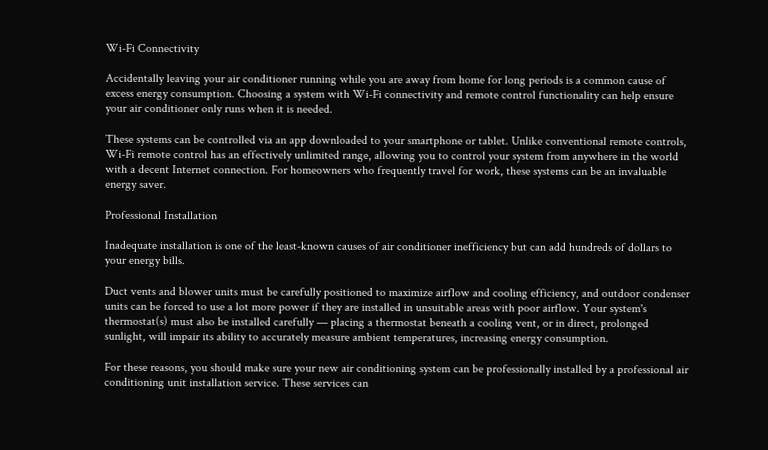Wi-Fi Connectivity

Accidentally leaving your air conditioner running while you are away from home for long periods is a common cause of excess energy consumption. Choosing a system with Wi-Fi connectivity and remote control functionality can help ensure your air conditioner only runs when it is needed.

These systems can be controlled via an app downloaded to your smartphone or tablet. Unlike conventional remote controls, Wi-Fi remote control has an effectively unlimited range, allowing you to control your system from anywhere in the world with a decent Internet connection. For homeowners who frequently travel for work, these systems can be an invaluable energy saver.

Professional Installation

Inadequate installation is one of the least-known causes of air conditioner inefficiency but can add hundreds of dollars to your energy bills.

Duct vents and blower units must be carefully positioned to maximize airflow and cooling efficiency, and outdoor condenser units can be forced to use a lot more power if they are installed in unsuitable areas with poor airflow. Your system's thermostat(s) must also be installed carefully — placing a thermostat beneath a cooling vent, or in direct, prolonged sunlight, will impair its ability to accurately measure ambient temperatures, increasing energy consumption.

For these reasons, you should make sure your new air conditioning system can be professionally installed by a professional air conditioning unit installation service. These services can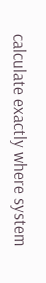calculate exactly where system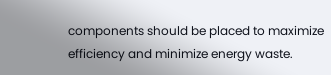components should be placed to maximize efficiency and minimize energy waste.